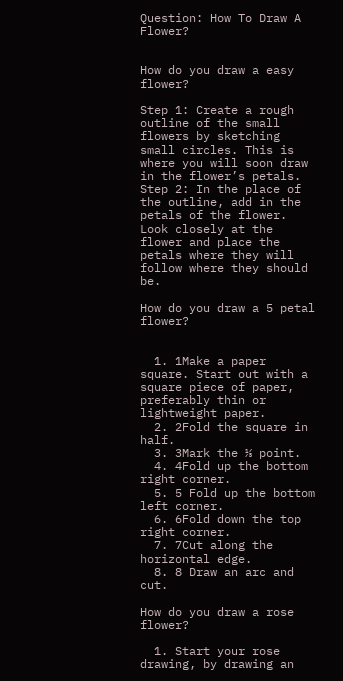Question: How To Draw A Flower?


How do you draw a easy flower?

Step 1: Create a rough outline of the small flowers by sketching small circles. This is where you will soon draw in the flower’s petals. Step 2: In the place of the outline, add in the petals of the flower. Look closely at the flower and place the petals where they will follow where they should be.

How do you draw a 5 petal flower?


  1. 1Make a paper square. Start out with a square piece of paper, preferably thin or lightweight paper.
  2. 2Fold the square in half.
  3. 3Mark the ⅓ point.
  4. 4Fold up the bottom right corner.
  5. 5 Fold up the bottom left corner.
  6. 6Fold down the top right corner.
  7. 7Cut along the horizontal edge.
  8. 8 Draw an arc and cut.

How do you draw a rose flower?

  1. Start your rose drawing, by drawing an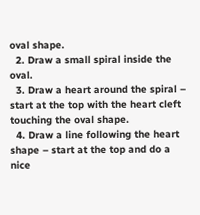oval shape.
  2. Draw a small spiral inside the oval.
  3. Draw a heart around the spiral – start at the top with the heart cleft touching the oval shape.
  4. Draw a line following the heart shape – start at the top and do a nice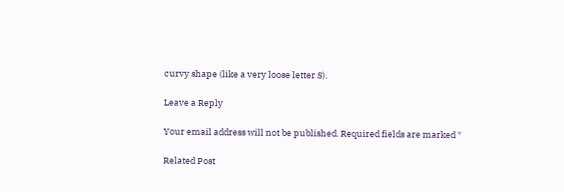curvy shape (like a very loose letter S).

Leave a Reply

Your email address will not be published. Required fields are marked *

Related Post